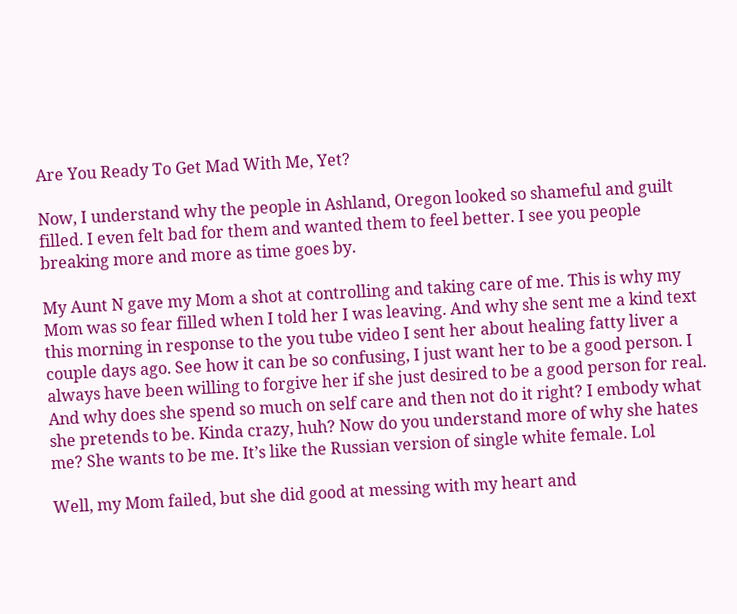Are You Ready To Get Mad With Me, Yet?

Now, I understand why the people in Ashland, Oregon looked so shameful and guilt filled. I even felt bad for them and wanted them to feel better. I see you people breaking more and more as time goes by.

My Aunt N gave my Mom a shot at controlling and taking care of me. This is why my Mom was so fear filled when I told her I was leaving. And why she sent me a kind text this morning in response to the you tube video I sent her about healing fatty liver a couple days ago. See how it can be so confusing, I just want her to be a good person. I always have been willing to forgive her if she just desired to be a good person for real. And why does she spend so much on self care and then not do it right? I embody what she pretends to be. Kinda crazy, huh? Now do you understand more of why she hates me? She wants to be me. It’s like the Russian version of single white female. Lol

Well, my Mom failed, but she did good at messing with my heart and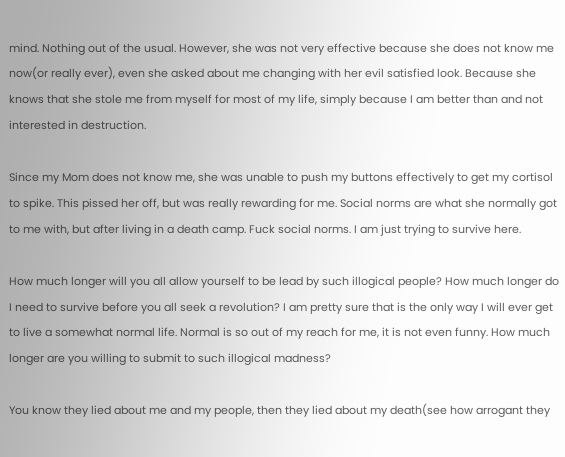mind. Nothing out of the usual. However, she was not very effective because she does not know me now(or really ever), even she asked about me changing with her evil satisfied look. Because she knows that she stole me from myself for most of my life, simply because I am better than and not interested in destruction.

Since my Mom does not know me, she was unable to push my buttons effectively to get my cortisol to spike. This pissed her off, but was really rewarding for me. Social norms are what she normally got to me with, but after living in a death camp. Fuck social norms. I am just trying to survive here.

How much longer will you all allow yourself to be lead by such illogical people? How much longer do I need to survive before you all seek a revolution? I am pretty sure that is the only way I will ever get to live a somewhat normal life. Normal is so out of my reach for me, it is not even funny. How much longer are you willing to submit to such illogical madness?

You know they lied about me and my people, then they lied about my death(see how arrogant they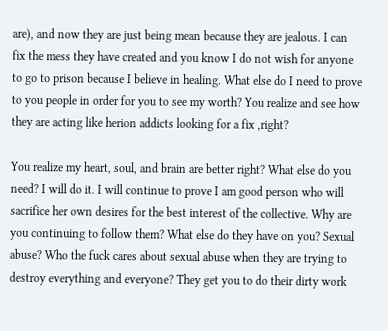are), and now they are just being mean because they are jealous. I can fix the mess they have created and you know I do not wish for anyone to go to prison because I believe in healing. What else do I need to prove to you people in order for you to see my worth? You realize and see how they are acting like herion addicts looking for a fix ,right?

You realize my heart, soul, and brain are better right? What else do you need? I will do it. I will continue to prove I am good person who will sacrifice her own desires for the best interest of the collective. Why are you continuing to follow them? What else do they have on you? Sexual abuse? Who the fuck cares about sexual abuse when they are trying to destroy everything and everyone? They get you to do their dirty work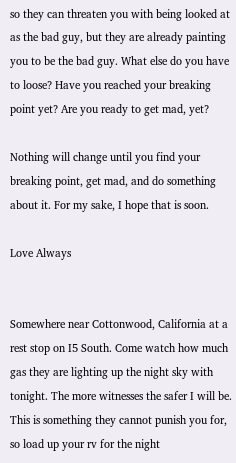so they can threaten you with being looked at as the bad guy, but they are already painting you to be the bad guy. What else do you have to loose? Have you reached your breaking point yet? Are you ready to get mad, yet?

Nothing will change until you find your breaking point, get mad, and do something about it. For my sake, I hope that is soon.

Love Always


Somewhere near Cottonwood, California at a rest stop on I5 South. Come watch how much gas they are lighting up the night sky with tonight. The more witnesses the safer I will be. This is something they cannot punish you for, so load up your rv for the night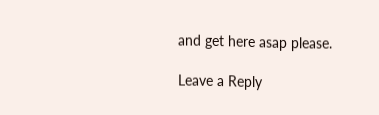and get here asap please.

Leave a Reply